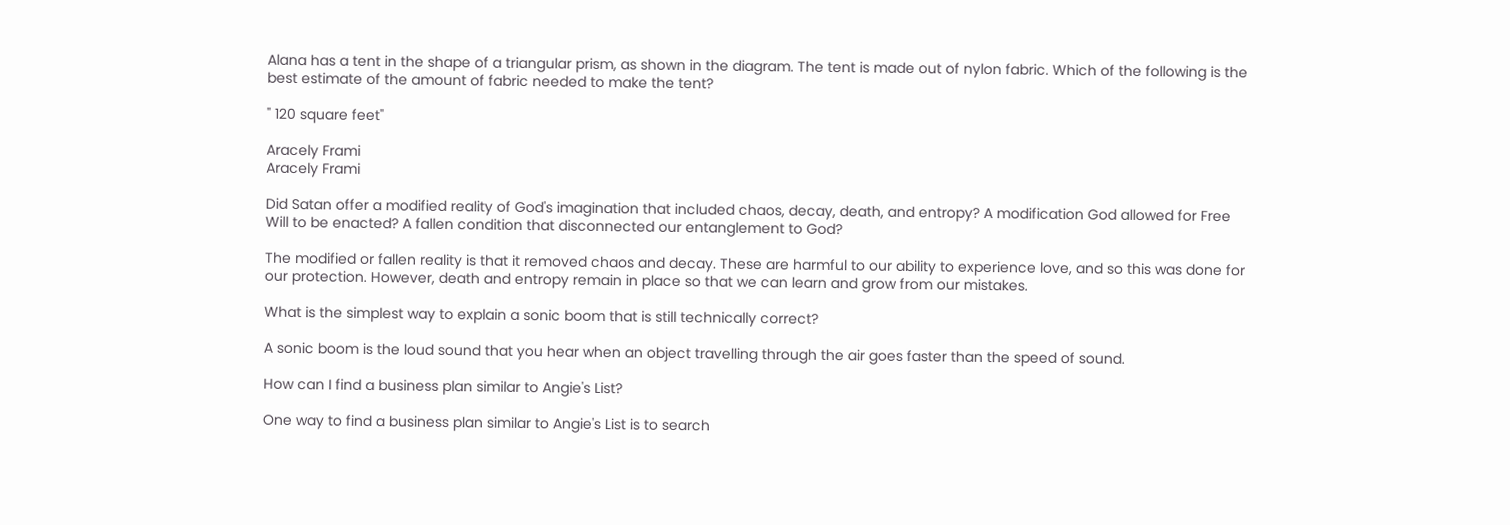Alana has a tent in the shape of a triangular prism, as shown in the diagram. The tent is made out of nylon fabric. Which of the following is the best estimate of the amount of fabric needed to make the tent?

" 120 square feet"

Aracely Frami
Aracely Frami

Did Satan offer a modified reality of God's imagination that included chaos, decay, death, and entropy? A modification God allowed for Free Will to be enacted? A fallen condition that disconnected our entanglement to God?

The modified or fallen reality is that it removed chaos and decay. These are harmful to our ability to experience love, and so this was done for our protection. However, death and entropy remain in place so that we can learn and grow from our mistakes.

What is the simplest way to explain a sonic boom that is still technically correct?

A sonic boom is the loud sound that you hear when an object travelling through the air goes faster than the speed of sound.

How can I find a business plan similar to Angie's List?

One way to find a business plan similar to Angie's List is to search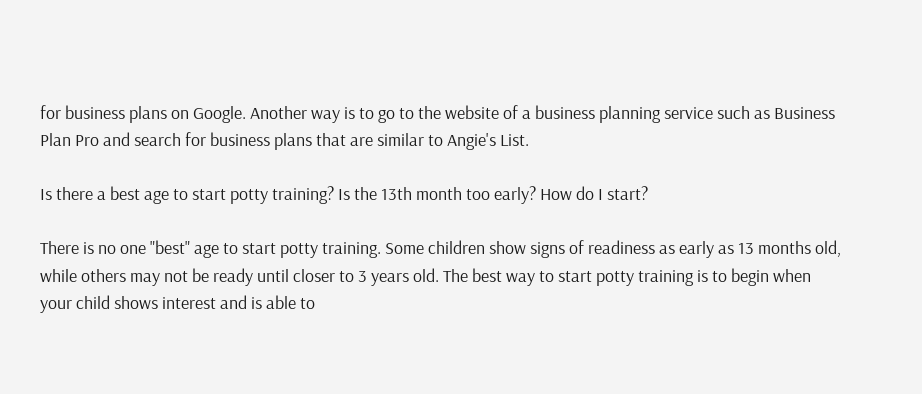for business plans on Google. Another way is to go to the website of a business planning service such as Business Plan Pro and search for business plans that are similar to Angie's List.

Is there a best age to start potty training? Is the 13th month too early? How do I start?

There is no one "best" age to start potty training. Some children show signs of readiness as early as 13 months old, while others may not be ready until closer to 3 years old. The best way to start potty training is to begin when your child shows interest and is able to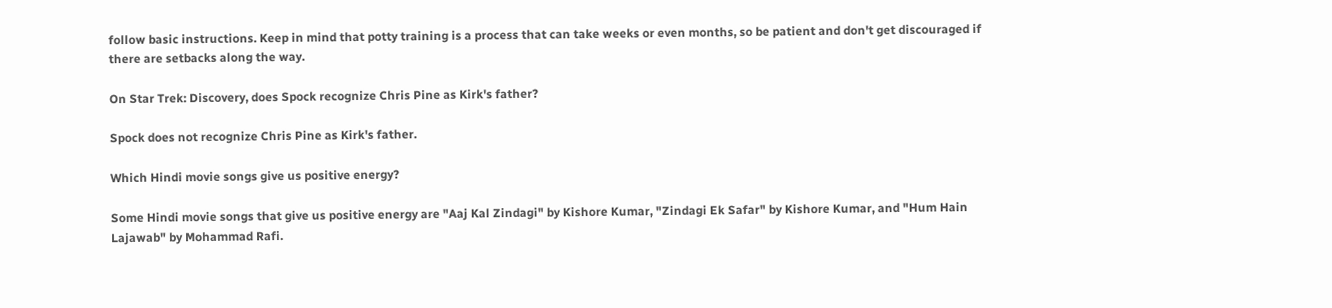follow basic instructions. Keep in mind that potty training is a process that can take weeks or even months, so be patient and don't get discouraged if there are setbacks along the way.

On Star Trek: Discovery, does Spock recognize Chris Pine as Kirk's father?

Spock does not recognize Chris Pine as Kirk's father.

Which Hindi movie songs give us positive energy?

Some Hindi movie songs that give us positive energy are "Aaj Kal Zindagi" by Kishore Kumar, "Zindagi Ek Safar" by Kishore Kumar, and "Hum Hain Lajawab" by Mohammad Rafi.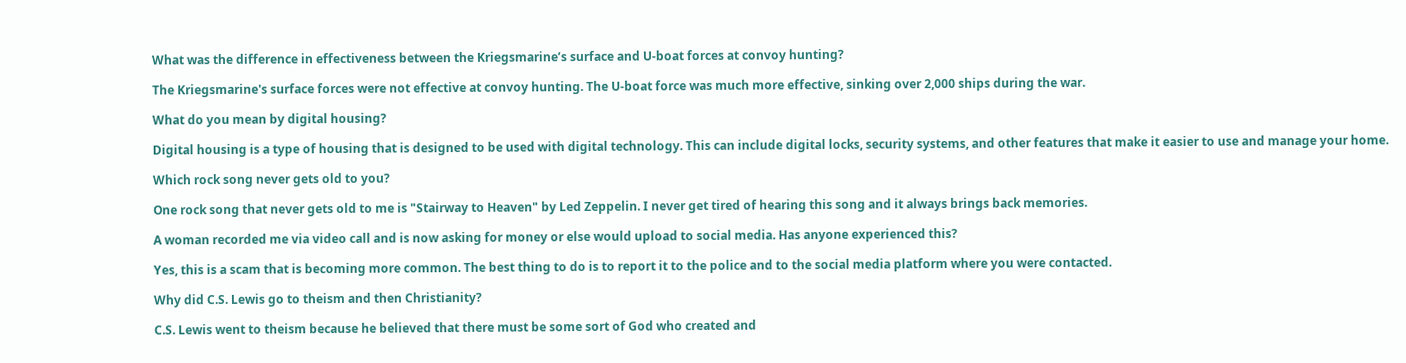What was the difference in effectiveness between the Kriegsmarine’s surface and U-boat forces at convoy hunting?

The Kriegsmarine's surface forces were not effective at convoy hunting. The U-boat force was much more effective, sinking over 2,000 ships during the war.

What do you mean by digital housing?

Digital housing is a type of housing that is designed to be used with digital technology. This can include digital locks, security systems, and other features that make it easier to use and manage your home.

Which rock song never gets old to you?

One rock song that never gets old to me is "Stairway to Heaven" by Led Zeppelin. I never get tired of hearing this song and it always brings back memories.

A woman recorded me via video call and is now asking for money or else would upload to social media. Has anyone experienced this?

Yes, this is a scam that is becoming more common. The best thing to do is to report it to the police and to the social media platform where you were contacted.

Why did C.S. Lewis go to theism and then Christianity?

C.S. Lewis went to theism because he believed that there must be some sort of God who created and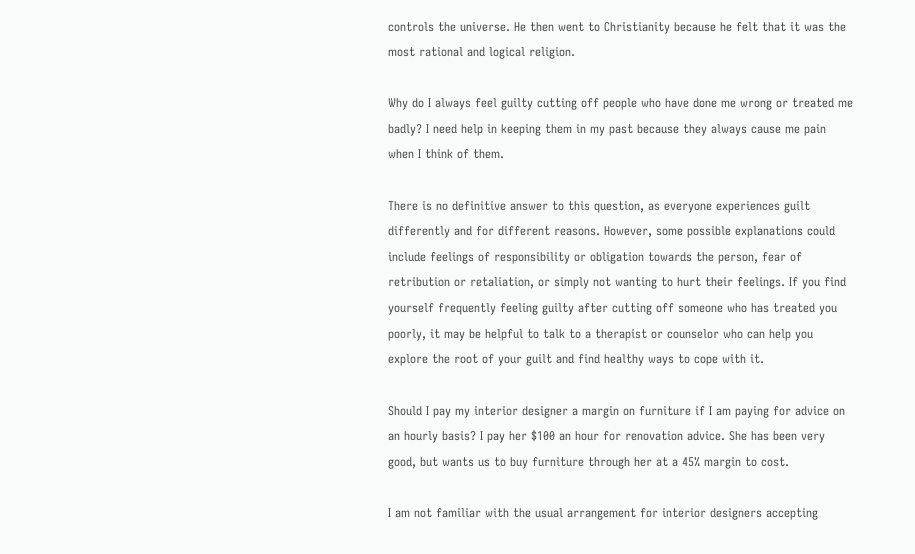controls the universe. He then went to Christianity because he felt that it was the most rational and logical religion.

Why do I always feel guilty cutting off people who have done me wrong or treated me badly? I need help in keeping them in my past because they always cause me pain when I think of them.

There is no definitive answer to this question, as everyone experiences guilt differently and for different reasons. However, some possible explanations could include feelings of responsibility or obligation towards the person, fear of retribution or retaliation, or simply not wanting to hurt their feelings. If you find yourself frequently feeling guilty after cutting off someone who has treated you poorly, it may be helpful to talk to a therapist or counselor who can help you explore the root of your guilt and find healthy ways to cope with it.

Should I pay my interior designer a margin on furniture if I am paying for advice on an hourly basis? I pay her $100 an hour for renovation advice. She has been very good, but wants us to buy furniture through her at a 45% margin to cost.

I am not familiar with the usual arrangement for interior designers accepting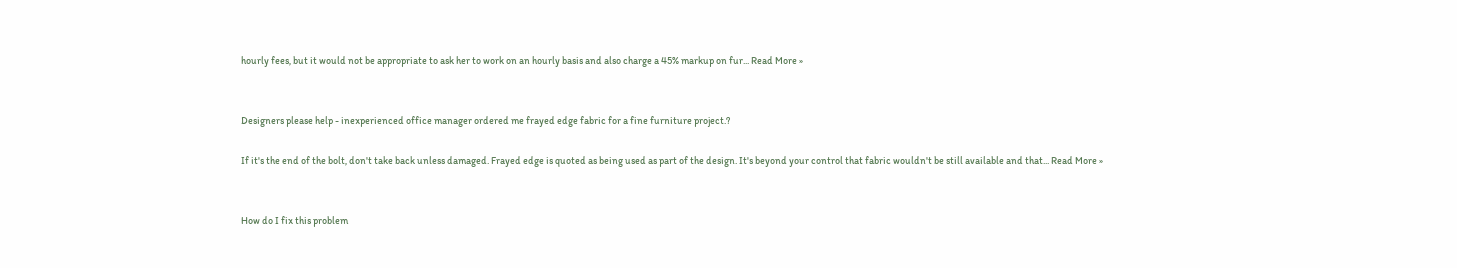hourly fees, but it would not be appropriate to ask her to work on an hourly basis and also charge a 45% markup on fur... Read More »


Designers please help - inexperienced office manager ordered me frayed edge fabric for a fine furniture project.?

If it's the end of the bolt, don't take back unless damaged. Frayed edge is quoted as being used as part of the design. It's beyond your control that fabric wouldn't be still available and that... Read More »


How do I fix this problem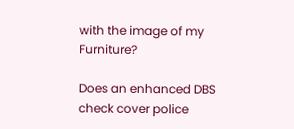with the image of my Furniture?

Does an enhanced DBS check cover police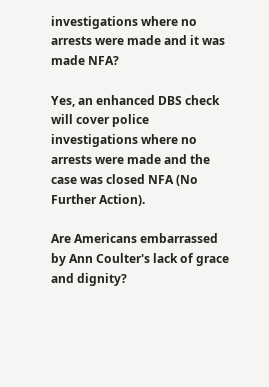investigations where no arrests were made and it was made NFA?

Yes, an enhanced DBS check will cover police investigations where no arrests were made and the case was closed NFA (No Further Action).

Are Americans embarrassed by Ann Coulter's lack of grace and dignity?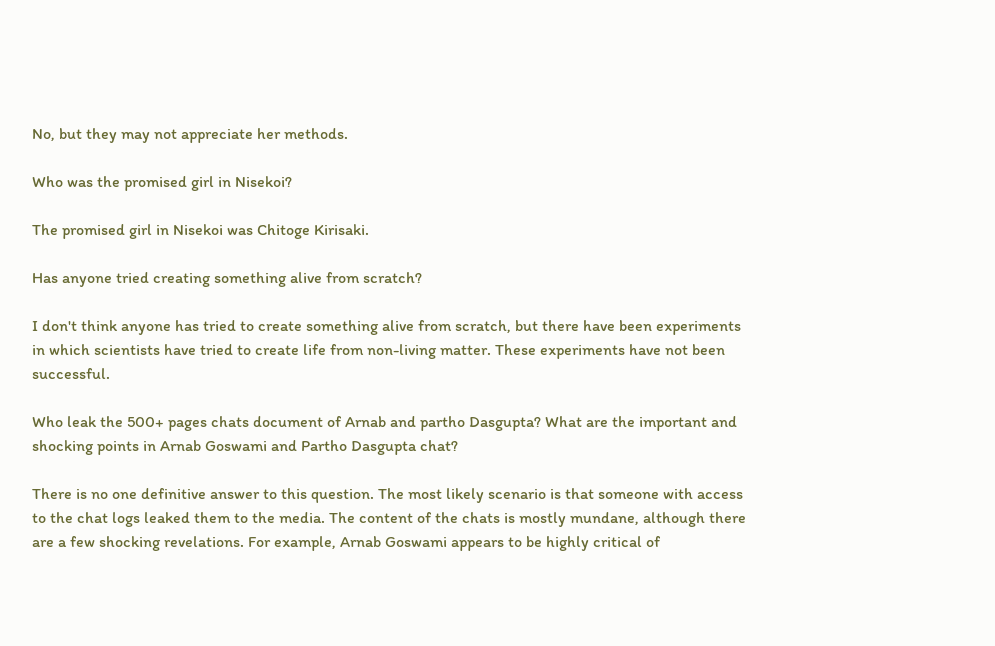No, but they may not appreciate her methods.

Who was the promised girl in Nisekoi?

The promised girl in Nisekoi was Chitoge Kirisaki.

Has anyone tried creating something alive from scratch?

I don't think anyone has tried to create something alive from scratch, but there have been experiments in which scientists have tried to create life from non-living matter. These experiments have not been successful.

Who leak the 500+ pages chats document of Arnab and partho Dasgupta? What are the important and shocking points in Arnab Goswami and Partho Dasgupta chat?

There is no one definitive answer to this question. The most likely scenario is that someone with access to the chat logs leaked them to the media. The content of the chats is mostly mundane, although there are a few shocking revelations. For example, Arnab Goswami appears to be highly critical of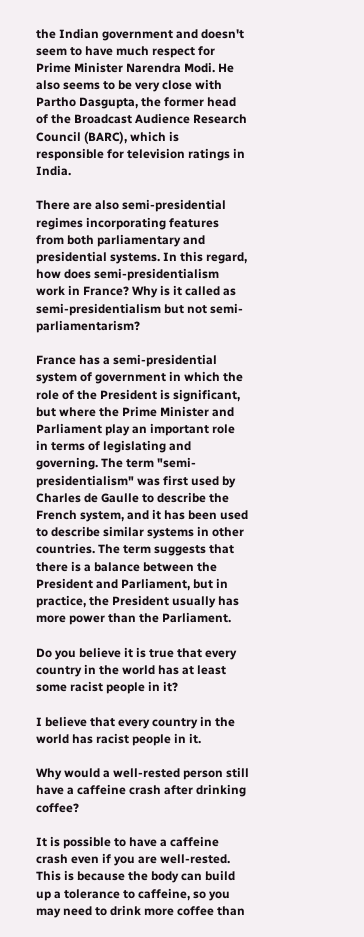the Indian government and doesn't seem to have much respect for Prime Minister Narendra Modi. He also seems to be very close with Partho Dasgupta, the former head of the Broadcast Audience Research Council (BARC), which is responsible for television ratings in India.

There are also semi-presidential regimes incorporating features from both parliamentary and presidential systems. In this regard, how does semi-presidentialism work in France? Why is it called as semi-presidentialism but not semi-parliamentarism?

France has a semi-presidential system of government in which the role of the President is significant, but where the Prime Minister and Parliament play an important role in terms of legislating and governing. The term "semi-presidentialism" was first used by Charles de Gaulle to describe the French system, and it has been used to describe similar systems in other countries. The term suggests that there is a balance between the President and Parliament, but in practice, the President usually has more power than the Parliament.

Do you believe it is true that every country in the world has at least some racist people in it?

I believe that every country in the world has racist people in it.

Why would a well-rested person still have a caffeine crash after drinking coffee?

It is possible to have a caffeine crash even if you are well-rested. This is because the body can build up a tolerance to caffeine, so you may need to drink more coffee than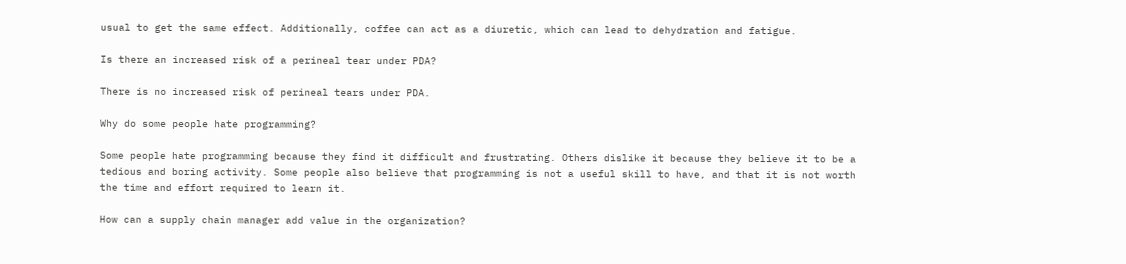usual to get the same effect. Additionally, coffee can act as a diuretic, which can lead to dehydration and fatigue.

Is there an increased risk of a perineal tear under PDA?

There is no increased risk of perineal tears under PDA.

Why do some people hate programming?

Some people hate programming because they find it difficult and frustrating. Others dislike it because they believe it to be a tedious and boring activity. Some people also believe that programming is not a useful skill to have, and that it is not worth the time and effort required to learn it.

How can a supply chain manager add value in the organization?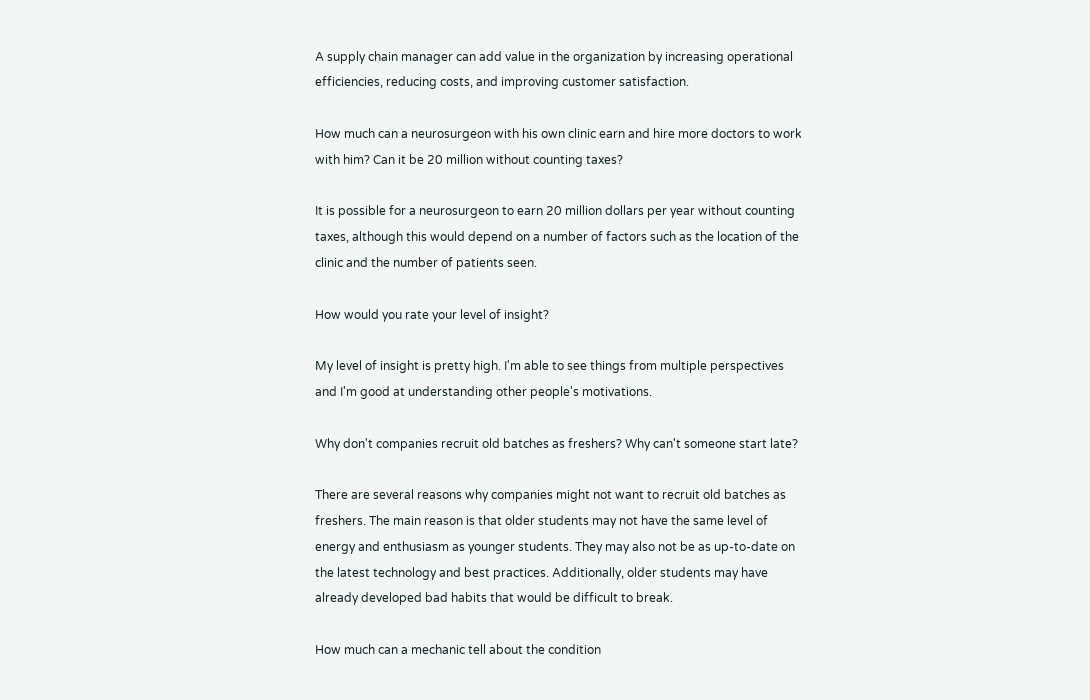A supply chain manager can add value in the organization by increasing operational efficiencies, reducing costs, and improving customer satisfaction.

How much can a neurosurgeon with his own clinic earn and hire more doctors to work with him? Can it be 20 million without counting taxes?

It is possible for a neurosurgeon to earn 20 million dollars per year without counting taxes, although this would depend on a number of factors such as the location of the clinic and the number of patients seen.

How would you rate your level of insight?

My level of insight is pretty high. I'm able to see things from multiple perspectives and I'm good at understanding other people's motivations.

Why don't companies recruit old batches as freshers? Why can't someone start late?

There are several reasons why companies might not want to recruit old batches as freshers. The main reason is that older students may not have the same level of energy and enthusiasm as younger students. They may also not be as up-to-date on the latest technology and best practices. Additionally, older students may have already developed bad habits that would be difficult to break.

How much can a mechanic tell about the condition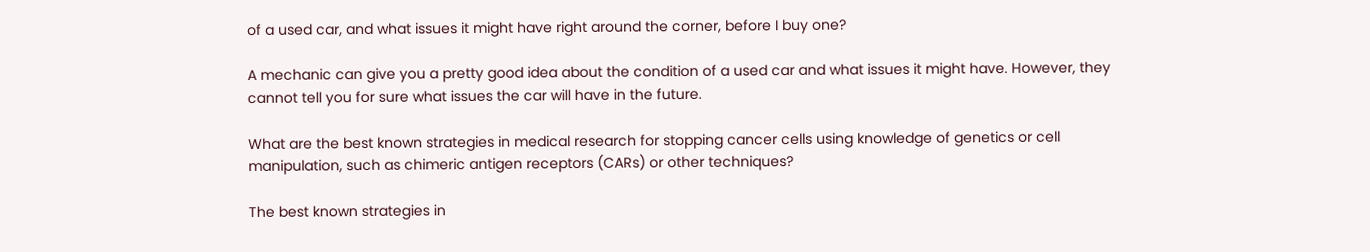of a used car, and what issues it might have right around the corner, before I buy one?

A mechanic can give you a pretty good idea about the condition of a used car and what issues it might have. However, they cannot tell you for sure what issues the car will have in the future.

What are the best known strategies in medical research for stopping cancer cells using knowledge of genetics or cell manipulation, such as chimeric antigen receptors (CARs) or other techniques?

The best known strategies in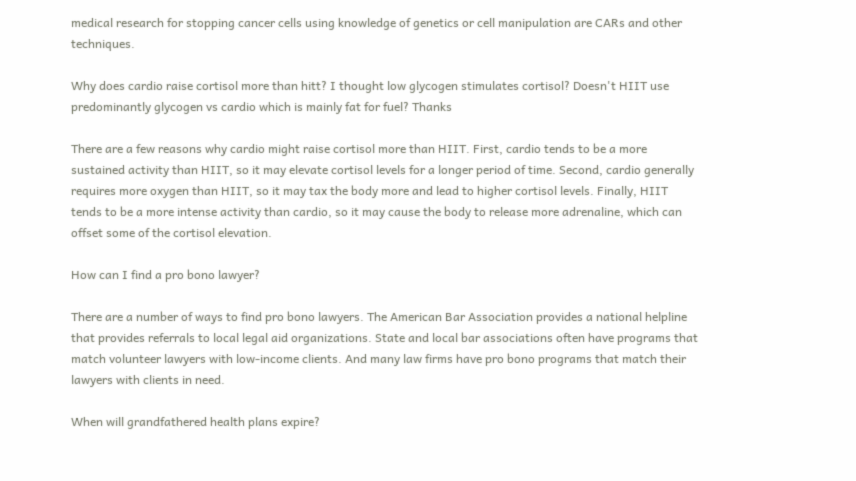medical research for stopping cancer cells using knowledge of genetics or cell manipulation are CARs and other techniques.

Why does cardio raise cortisol more than hitt? I thought low glycogen stimulates cortisol? Doesn't HIIT use predominantly glycogen vs cardio which is mainly fat for fuel? Thanks

There are a few reasons why cardio might raise cortisol more than HIIT. First, cardio tends to be a more sustained activity than HIIT, so it may elevate cortisol levels for a longer period of time. Second, cardio generally requires more oxygen than HIIT, so it may tax the body more and lead to higher cortisol levels. Finally, HIIT tends to be a more intense activity than cardio, so it may cause the body to release more adrenaline, which can offset some of the cortisol elevation.

How can I find a pro bono lawyer?

There are a number of ways to find pro bono lawyers. The American Bar Association provides a national helpline that provides referrals to local legal aid organizations. State and local bar associations often have programs that match volunteer lawyers with low-income clients. And many law firms have pro bono programs that match their lawyers with clients in need.

When will grandfathered health plans expire?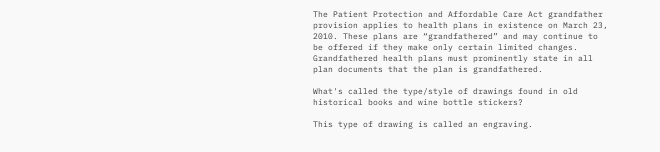The Patient Protection and Affordable Care Act grandfather provision applies to health plans in existence on March 23, 2010. These plans are “grandfathered” and may continue to be offered if they make only certain limited changes. Grandfathered health plans must prominently state in all plan documents that the plan is grandfathered.

What's called the type/style of drawings found in old historical books and wine bottle stickers?

This type of drawing is called an engraving.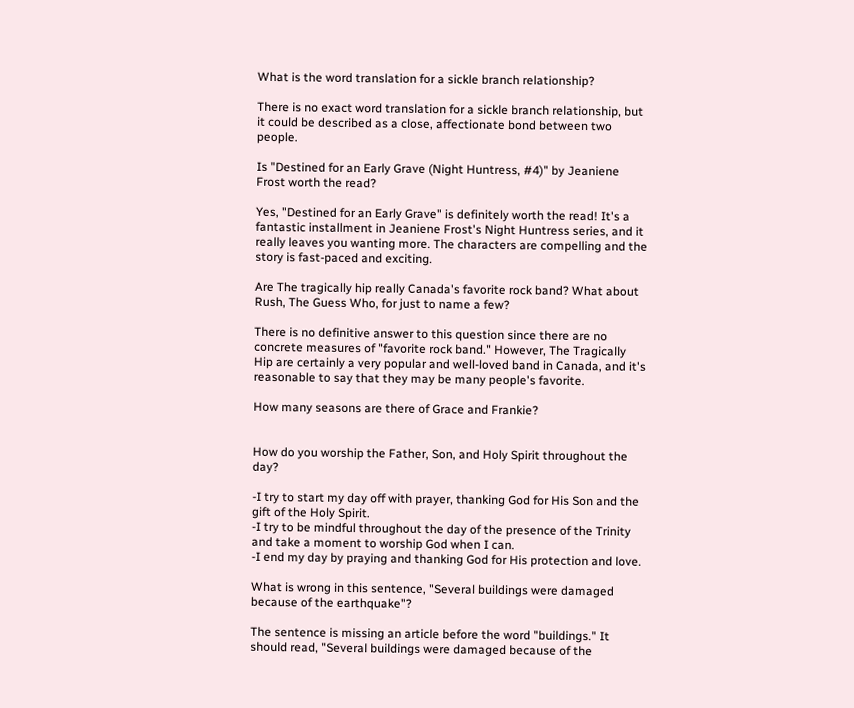What is the word translation for a sickle branch relationship?

There is no exact word translation for a sickle branch relationship, but it could be described as a close, affectionate bond between two people.

Is "Destined for an Early Grave (Night Huntress, #4)" by Jeaniene Frost worth the read?

Yes, "Destined for an Early Grave" is definitely worth the read! It's a fantastic installment in Jeaniene Frost's Night Huntress series, and it really leaves you wanting more. The characters are compelling and the story is fast-paced and exciting.

Are The tragically hip really Canada's favorite rock band? What about Rush, The Guess Who, for just to name a few?

There is no definitive answer to this question since there are no concrete measures of "favorite rock band." However, The Tragically Hip are certainly a very popular and well-loved band in Canada, and it's reasonable to say that they may be many people's favorite.

How many seasons are there of Grace and Frankie?


How do you worship the Father, Son, and Holy Spirit throughout the day?

-I try to start my day off with prayer, thanking God for His Son and the gift of the Holy Spirit.
-I try to be mindful throughout the day of the presence of the Trinity and take a moment to worship God when I can.
-I end my day by praying and thanking God for His protection and love.

What is wrong in this sentence, "Several buildings were damaged because of the earthquake"?

The sentence is missing an article before the word "buildings." It should read, "Several buildings were damaged because of the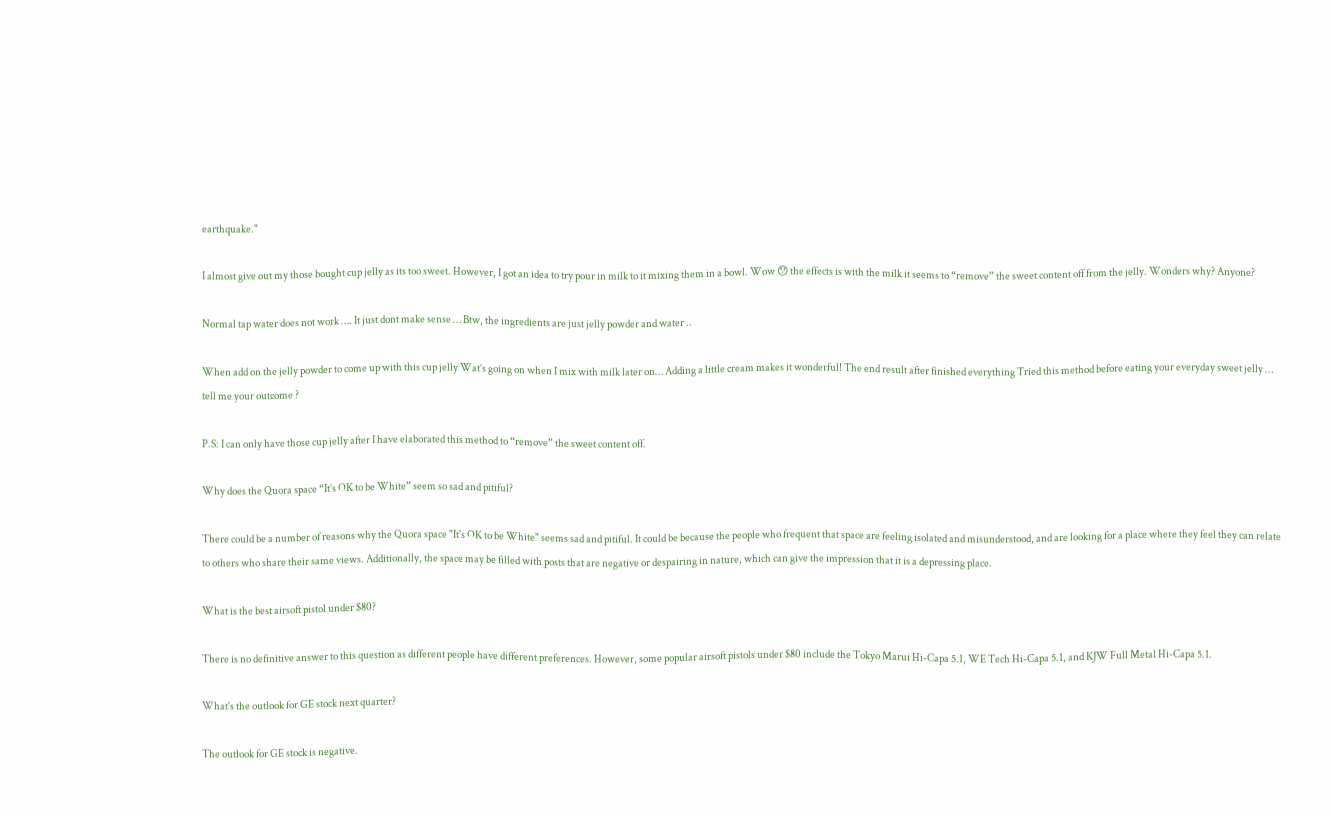earthquake."

I almost give out my those bought cup jelly as its too sweet. However, I got an idea to try pour in milk to it mixing them in a bowl. Wow 😯 the effects is with the milk it seems to “remove” the sweet content off from the jelly. Wonders why? Anyone?

Normal tap water does not work …. It just dont make sense … Btw, the ingredients are just jelly powder and water ..

When add on the jelly powder to come up with this cup jelly Wat’s going on when I mix with milk later on… Adding a little cream makes it wonderful! The end result after finished everything Tried this method before eating your everyday sweet jelly … tell me your outcome ?

P.S: I can only have those cup jelly after I have elaborated this method to “remove” the sweet content off.

Why does the Quora space “It’s OK to be White” seem so sad and pitiful?

There could be a number of reasons why the Quora space "It's OK to be White" seems sad and pitiful. It could be because the people who frequent that space are feeling isolated and misunderstood, and are looking for a place where they feel they can relate to others who share their same views. Additionally, the space may be filled with posts that are negative or despairing in nature, which can give the impression that it is a depressing place.

What is the best airsoft pistol under $80?

There is no definitive answer to this question as different people have different preferences. However, some popular airsoft pistols under $80 include the Tokyo Marui Hi-Capa 5.1, WE Tech Hi-Capa 5.1, and KJW Full Metal Hi-Capa 5.1.

What's the outlook for GE stock next quarter?

The outlook for GE stock is negative.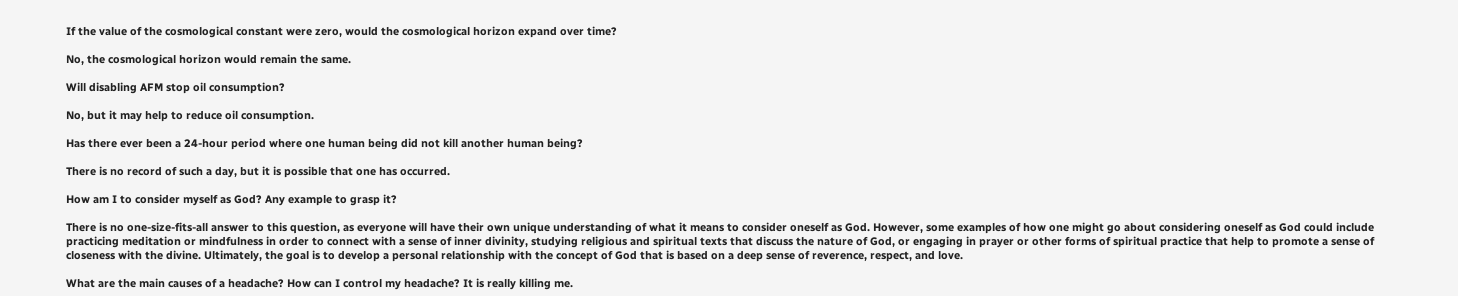If the value of the cosmological constant were zero, would the cosmological horizon expand over time?

No, the cosmological horizon would remain the same.

Will disabling AFM stop oil consumption?

No, but it may help to reduce oil consumption.

Has there ever been a 24-hour period where one human being did not kill another human being?

There is no record of such a day, but it is possible that one has occurred.

How am I to consider myself as God? Any example to grasp it?

There is no one-size-fits-all answer to this question, as everyone will have their own unique understanding of what it means to consider oneself as God. However, some examples of how one might go about considering oneself as God could include practicing meditation or mindfulness in order to connect with a sense of inner divinity, studying religious and spiritual texts that discuss the nature of God, or engaging in prayer or other forms of spiritual practice that help to promote a sense of closeness with the divine. Ultimately, the goal is to develop a personal relationship with the concept of God that is based on a deep sense of reverence, respect, and love.

What are the main causes of a headache? How can I control my headache? It is really killing me.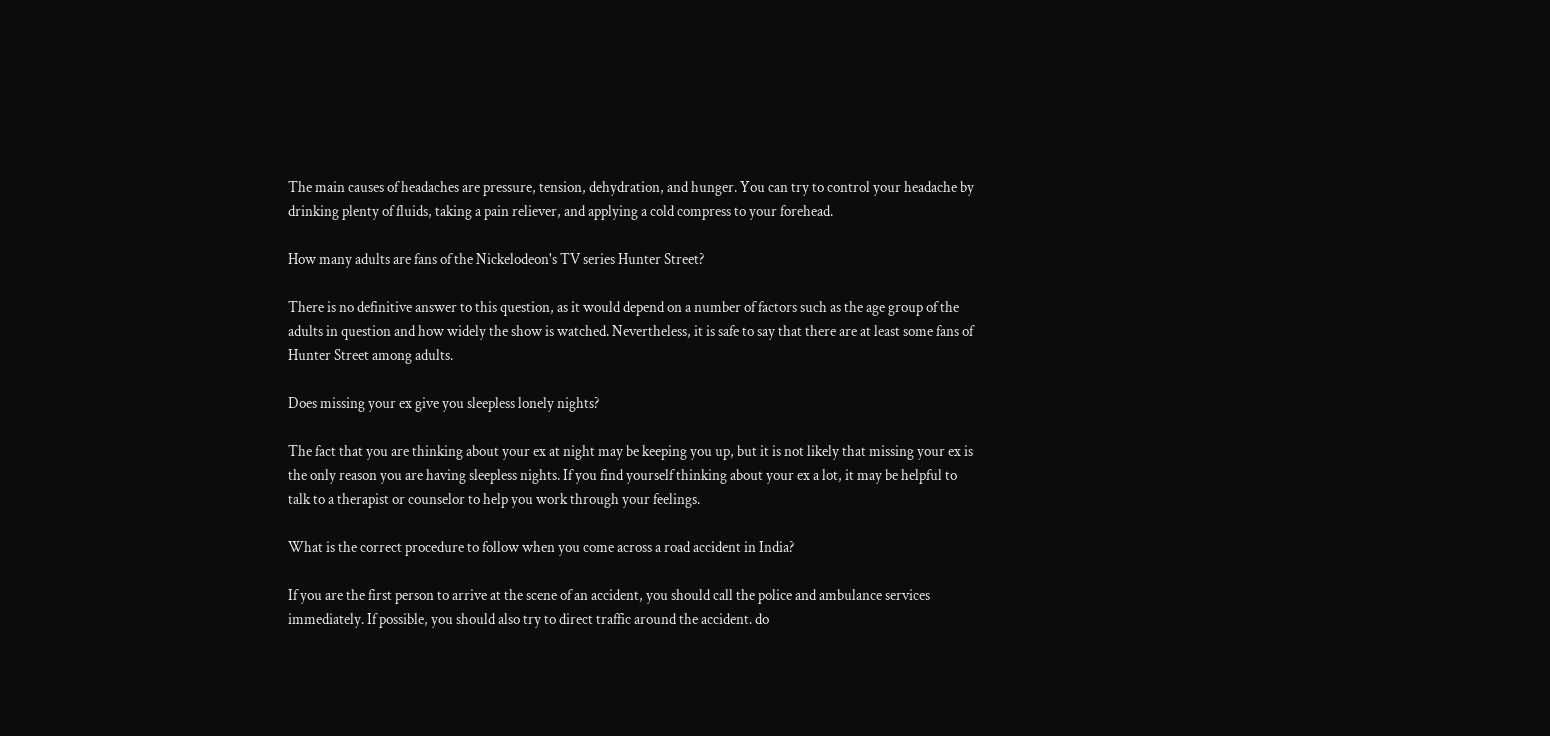The main causes of headaches are pressure, tension, dehydration, and hunger. You can try to control your headache by drinking plenty of fluids, taking a pain reliever, and applying a cold compress to your forehead.

How many adults are fans of the Nickelodeon's TV series Hunter Street?

There is no definitive answer to this question, as it would depend on a number of factors such as the age group of the adults in question and how widely the show is watched. Nevertheless, it is safe to say that there are at least some fans of Hunter Street among adults.

Does missing your ex give you sleepless lonely nights?

The fact that you are thinking about your ex at night may be keeping you up, but it is not likely that missing your ex is the only reason you are having sleepless nights. If you find yourself thinking about your ex a lot, it may be helpful to talk to a therapist or counselor to help you work through your feelings.

What is the correct procedure to follow when you come across a road accident in India?

If you are the first person to arrive at the scene of an accident, you should call the police and ambulance services immediately. If possible, you should also try to direct traffic around the accident. do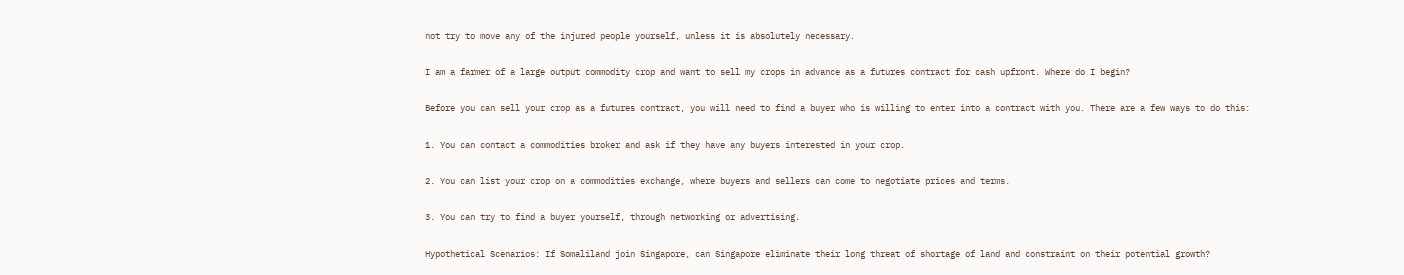not try to move any of the injured people yourself, unless it is absolutely necessary.

I am a farmer of a large output commodity crop and want to sell my crops in advance as a futures contract for cash upfront. Where do I begin?

Before you can sell your crop as a futures contract, you will need to find a buyer who is willing to enter into a contract with you. There are a few ways to do this:

1. You can contact a commodities broker and ask if they have any buyers interested in your crop.

2. You can list your crop on a commodities exchange, where buyers and sellers can come to negotiate prices and terms.

3. You can try to find a buyer yourself, through networking or advertising.

Hypothetical Scenarios: If Somaliland join Singapore, can Singapore eliminate their long threat of shortage of land and constraint on their potential growth?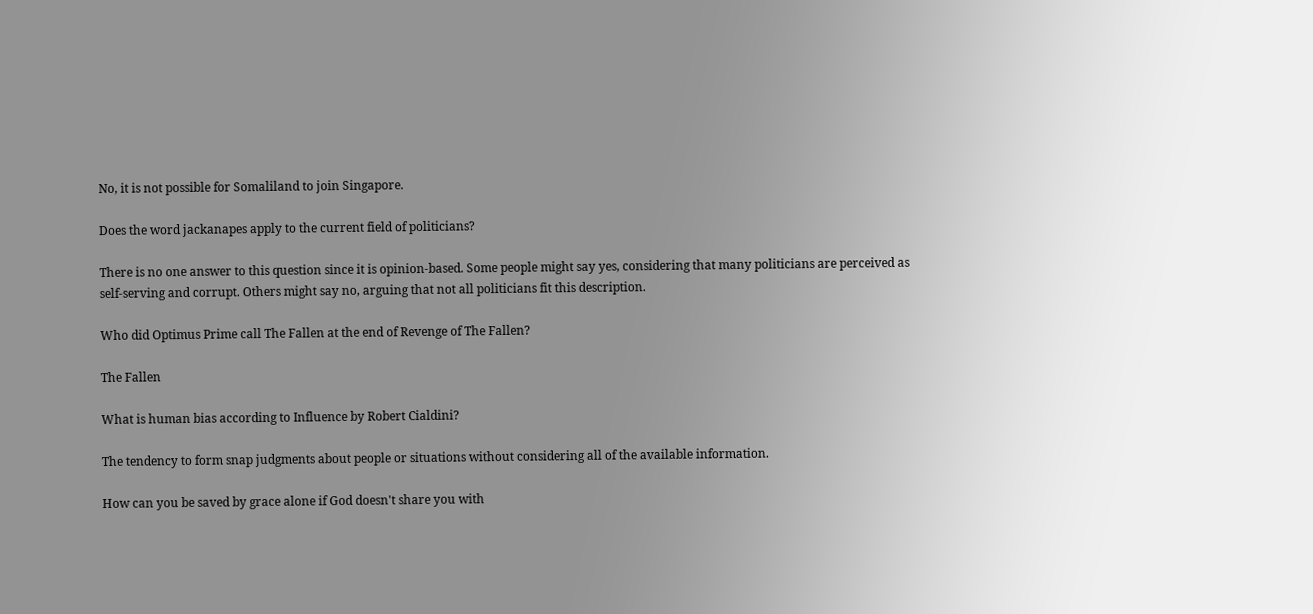No, it is not possible for Somaliland to join Singapore.

Does the word jackanapes apply to the current field of politicians?

There is no one answer to this question since it is opinion-based. Some people might say yes, considering that many politicians are perceived as self-serving and corrupt. Others might say no, arguing that not all politicians fit this description.

Who did Optimus Prime call The Fallen at the end of Revenge of The Fallen?

The Fallen

What is human bias according to Influence by Robert Cialdini?

The tendency to form snap judgments about people or situations without considering all of the available information.

How can you be saved by grace alone if God doesn't share you with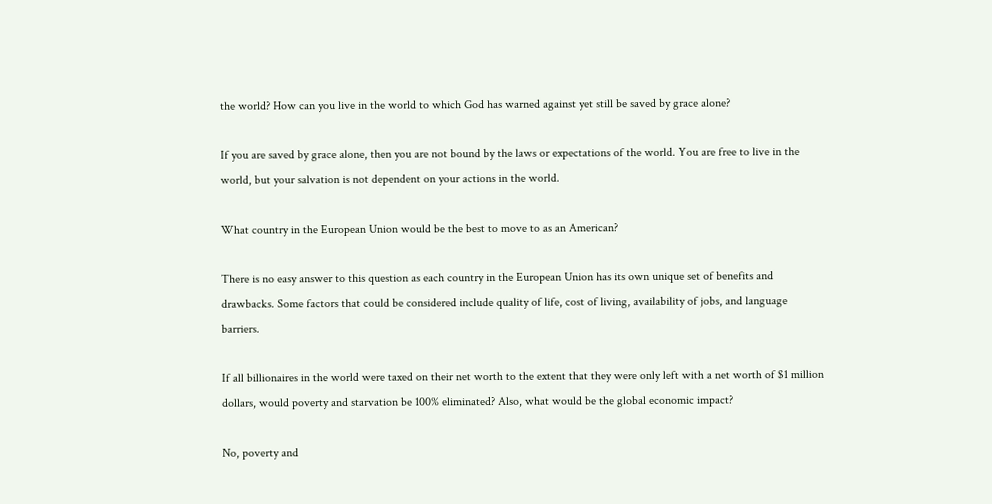the world? How can you live in the world to which God has warned against yet still be saved by grace alone?

If you are saved by grace alone, then you are not bound by the laws or expectations of the world. You are free to live in the world, but your salvation is not dependent on your actions in the world.

What country in the European Union would be the best to move to as an American?

There is no easy answer to this question as each country in the European Union has its own unique set of benefits and drawbacks. Some factors that could be considered include quality of life, cost of living, availability of jobs, and language barriers.

If all billionaires in the world were taxed on their net worth to the extent that they were only left with a net worth of $1 million dollars, would poverty and starvation be 100% eliminated? Also, what would be the global economic impact?

No, poverty and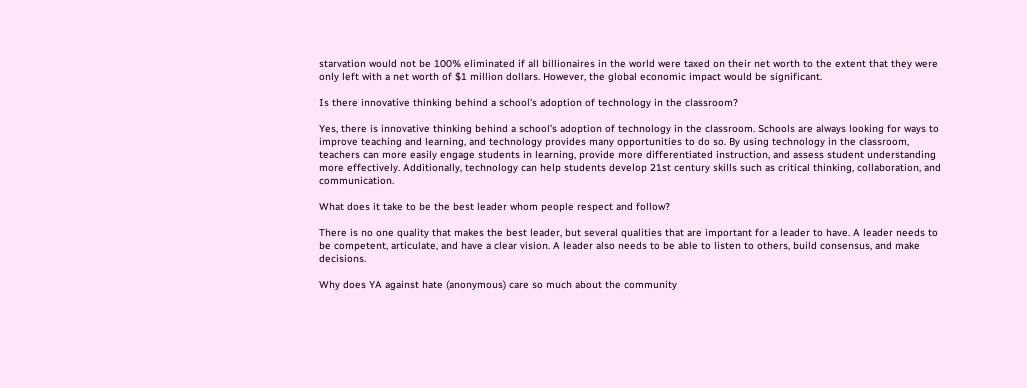starvation would not be 100% eliminated if all billionaires in the world were taxed on their net worth to the extent that they were only left with a net worth of $1 million dollars. However, the global economic impact would be significant.

Is there innovative thinking behind a school’s adoption of technology in the classroom?

Yes, there is innovative thinking behind a school’s adoption of technology in the classroom. Schools are always looking for ways to improve teaching and learning, and technology provides many opportunities to do so. By using technology in the classroom, teachers can more easily engage students in learning, provide more differentiated instruction, and assess student understanding more effectively. Additionally, technology can help students develop 21st century skills such as critical thinking, collaboration, and communication.

What does it take to be the best leader whom people respect and follow?

There is no one quality that makes the best leader, but several qualities that are important for a leader to have. A leader needs to be competent, articulate, and have a clear vision. A leader also needs to be able to listen to others, build consensus, and make decisions.

Why does YA against hate (anonymous) care so much about the community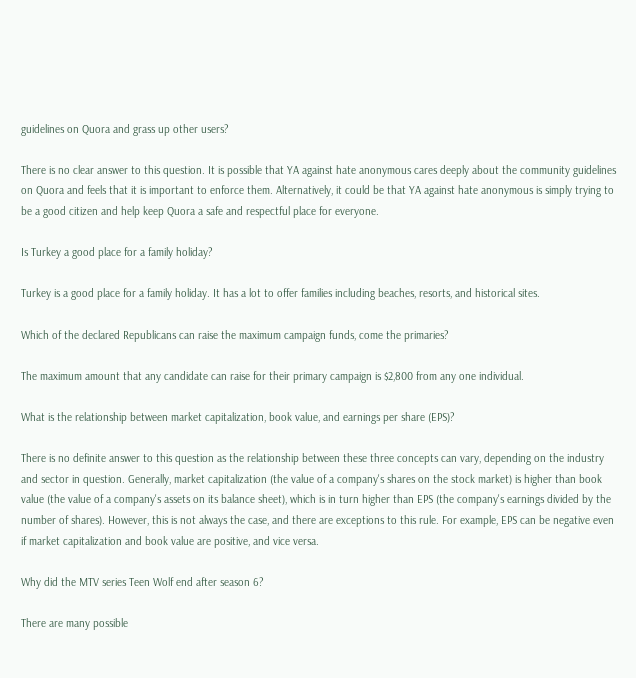guidelines on Quora and grass up other users?

There is no clear answer to this question. It is possible that YA against hate anonymous cares deeply about the community guidelines on Quora and feels that it is important to enforce them. Alternatively, it could be that YA against hate anonymous is simply trying to be a good citizen and help keep Quora a safe and respectful place for everyone.

Is Turkey a good place for a family holiday?

Turkey is a good place for a family holiday. It has a lot to offer families including beaches, resorts, and historical sites.

Which of the declared Republicans can raise the maximum campaign funds, come the primaries?

The maximum amount that any candidate can raise for their primary campaign is $2,800 from any one individual.

What is the relationship between market capitalization, book value, and earnings per share (EPS)?

There is no definite answer to this question as the relationship between these three concepts can vary, depending on the industry and sector in question. Generally, market capitalization (the value of a company's shares on the stock market) is higher than book value (the value of a company's assets on its balance sheet), which is in turn higher than EPS (the company's earnings divided by the number of shares). However, this is not always the case, and there are exceptions to this rule. For example, EPS can be negative even if market capitalization and book value are positive, and vice versa.

Why did the MTV series Teen Wolf end after season 6?

There are many possible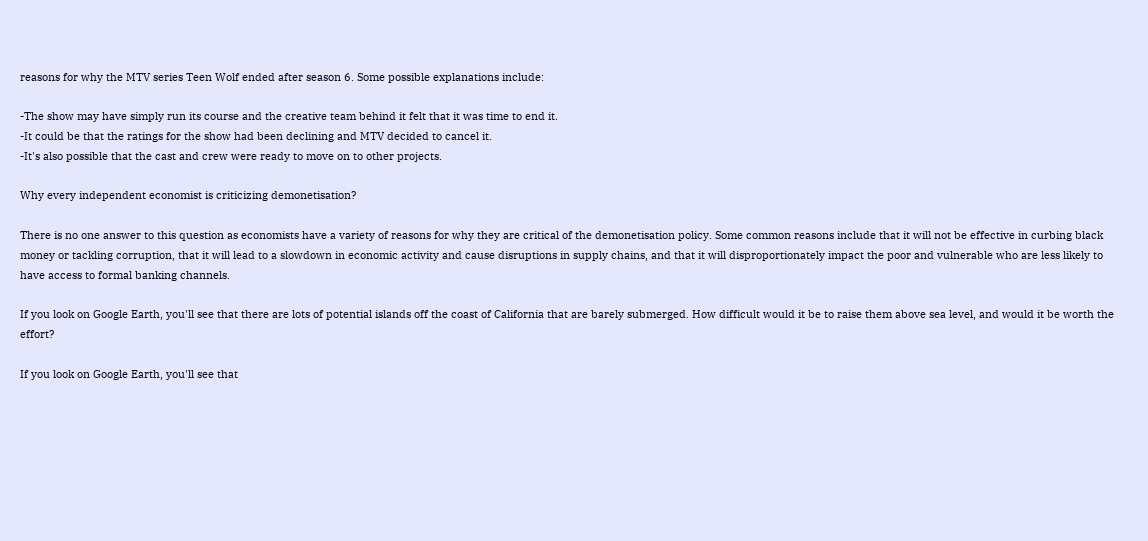reasons for why the MTV series Teen Wolf ended after season 6. Some possible explanations include:

-The show may have simply run its course and the creative team behind it felt that it was time to end it.
-It could be that the ratings for the show had been declining and MTV decided to cancel it.
-It's also possible that the cast and crew were ready to move on to other projects.

Why every independent economist is criticizing demonetisation?

There is no one answer to this question as economists have a variety of reasons for why they are critical of the demonetisation policy. Some common reasons include that it will not be effective in curbing black money or tackling corruption, that it will lead to a slowdown in economic activity and cause disruptions in supply chains, and that it will disproportionately impact the poor and vulnerable who are less likely to have access to formal banking channels.

If you look on Google Earth, you'll see that there are lots of potential islands off the coast of California that are barely submerged. How difficult would it be to raise them above sea level, and would it be worth the effort?

If you look on Google Earth, you'll see that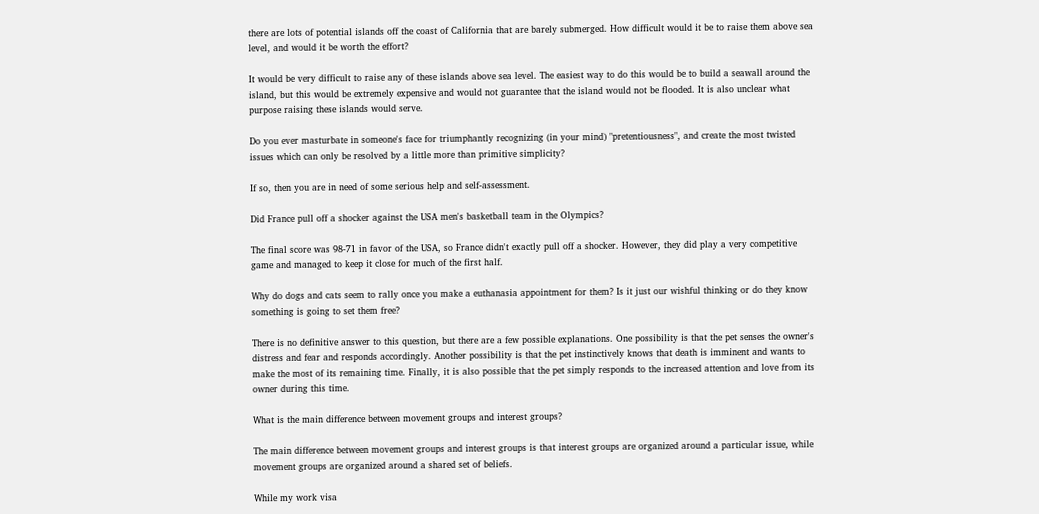there are lots of potential islands off the coast of California that are barely submerged. How difficult would it be to raise them above sea level, and would it be worth the effort?

It would be very difficult to raise any of these islands above sea level. The easiest way to do this would be to build a seawall around the island, but this would be extremely expensive and would not guarantee that the island would not be flooded. It is also unclear what purpose raising these islands would serve.

Do you ever masturbate in someone's face for triumphantly recognizing (in your mind) "pretentiousness", and create the most twisted issues which can only be resolved by a little more than primitive simplicity?

If so, then you are in need of some serious help and self-assessment.

Did France pull off a shocker against the USA men's basketball team in the Olympics?

The final score was 98-71 in favor of the USA, so France didn't exactly pull off a shocker. However, they did play a very competitive game and managed to keep it close for much of the first half.

Why do dogs and cats seem to rally once you make a euthanasia appointment for them? Is it just our wishful thinking or do they know something is going to set them free?

There is no definitive answer to this question, but there are a few possible explanations. One possibility is that the pet senses the owner's distress and fear and responds accordingly. Another possibility is that the pet instinctively knows that death is imminent and wants to make the most of its remaining time. Finally, it is also possible that the pet simply responds to the increased attention and love from its owner during this time.

What is the main difference between movement groups and interest groups?

The main difference between movement groups and interest groups is that interest groups are organized around a particular issue, while movement groups are organized around a shared set of beliefs.

While my work visa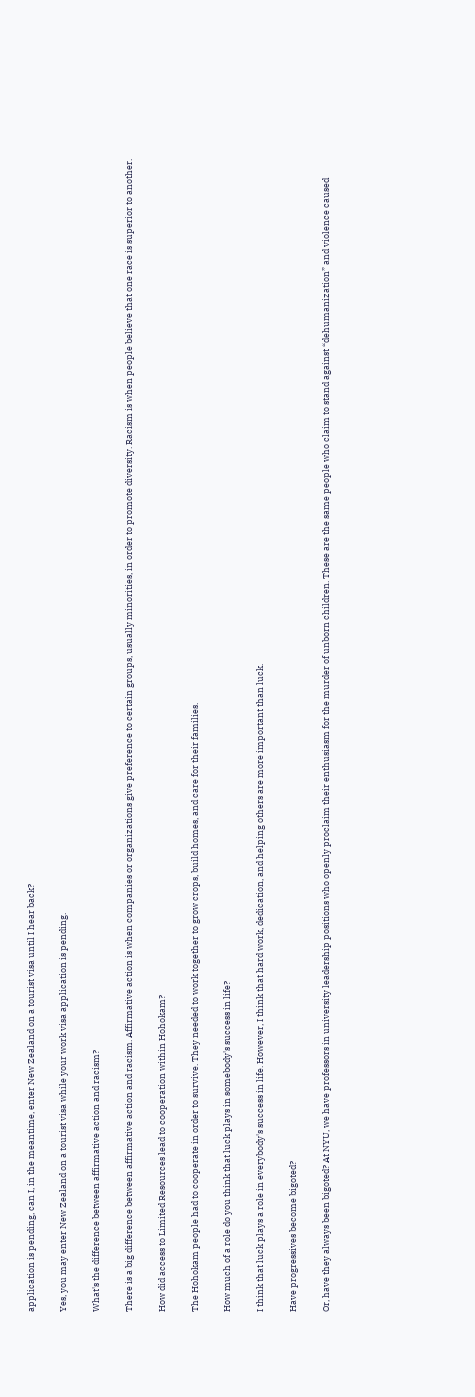application is pending, can I, in the meantime, enter New Zealand on a tourist visa until I hear back?

Yes, you may enter New Zealand on a tourist visa while your work visa application is pending.

What's the difference between affirmative action and racism?

There is a big difference between affirmative action and racism. Affirmative action is when companies or organizations give preference to certain groups, usually minorities, in order to promote diversity. Racism is when people believe that one race is superior to another.

How did access to Limited Resources lead to cooperation within Hohokam?

The Hohokam people had to cooperate in order to survive. They needed to work together to grow crops, build homes, and care for their families.

How much of a role do you think that luck plays in somebody's success in life?

I think that luck plays a role in everybody's success in life. However, I think that hard work, dedication, and helping others are more important than luck.

Have progressives become bigoted?

Or, have they always been bigoted? At NYU, we have professors in university leadership positions who openly proclaim their enthusiasm for the murder of unborn children. These are the same people who claim to stand against “dehumanization” and violence caused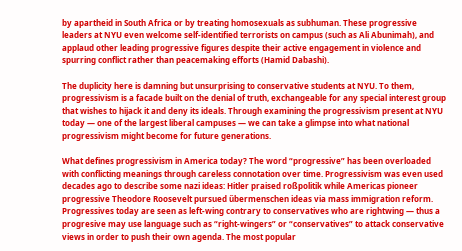by apartheid in South Africa or by treating homosexuals as subhuman. These progressive leaders at NYU even welcome self-identified terrorists on campus (such as Ali Abunimah), and applaud other leading progressive figures despite their active engagement in violence and spurring conflict rather than peacemaking efforts (Hamid Dabashi).

The duplicity here is damning but unsurprising to conservative students at NYU. To them, progressivism is a facade built on the denial of truth, exchangeable for any special interest group that wishes to hijack it and deny its ideals. Through examining the progressivism present at NYU today — one of the largest liberal campuses — we can take a glimpse into what national progressivism might become for future generations.

What defines progressivism in America today? The word “progressive” has been overloaded with conflicting meanings through careless connotation over time. Progressivism was even used decades ago to describe some nazi ideas: Hitler praised roßpolitik while Americas pioneer progressive Theodore Roosevelt pursued űbermenschen ideas via mass immigration reform. Progressives today are seen as left-wing contrary to conservatives who are rightwing — thus a progresive may use language such as “right-wingers” or “conservatives” to attack conservative views in order to push their own agenda. The most popular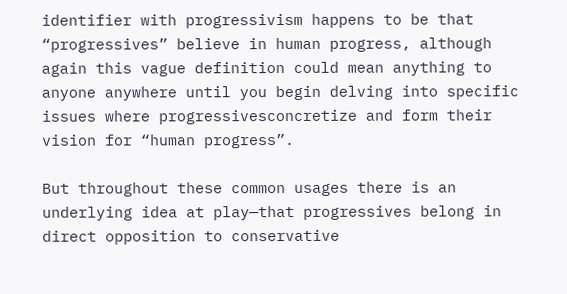identifier with progressivism happens to be that “progressives” believe in human progress, although again this vague definition could mean anything to anyone anywhere until you begin delving into specific issues where progressivesconcretize and form their vision for “human progress”.

But throughout these common usages there is an underlying idea at play—that progressives belong in direct opposition to conservative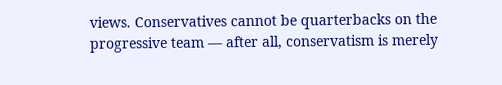views. Conservatives cannot be quarterbacks on the progressive team — after all, conservatism is merely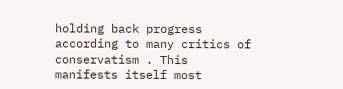holding back progress according to many critics of conservatism . This manifests itself most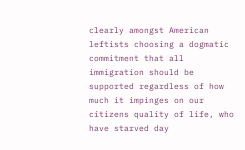clearly amongst American leftists choosing a dogmatic commitment that all immigration should be supported regardless of how much it impinges on our citizens quality of life, who have starved day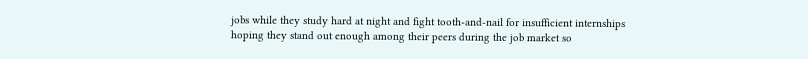jobs while they study hard at night and fight tooth-and-nail for insufficient internships hoping they stand out enough among their peers during the job market so